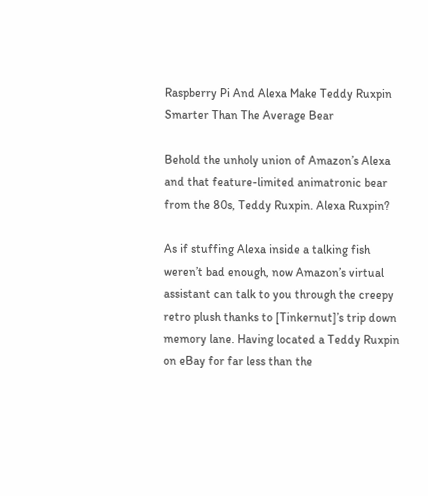Raspberry Pi And Alexa Make Teddy Ruxpin Smarter Than The Average Bear

Behold the unholy union of Amazon’s Alexa and that feature-limited animatronic bear from the 80s, Teddy Ruxpin. Alexa Ruxpin?

As if stuffing Alexa inside a talking fish weren’t bad enough, now Amazon’s virtual assistant can talk to you through the creepy retro plush thanks to [Tinkernut]’s trip down memory lane. Having located a Teddy Ruxpin on eBay for far less than the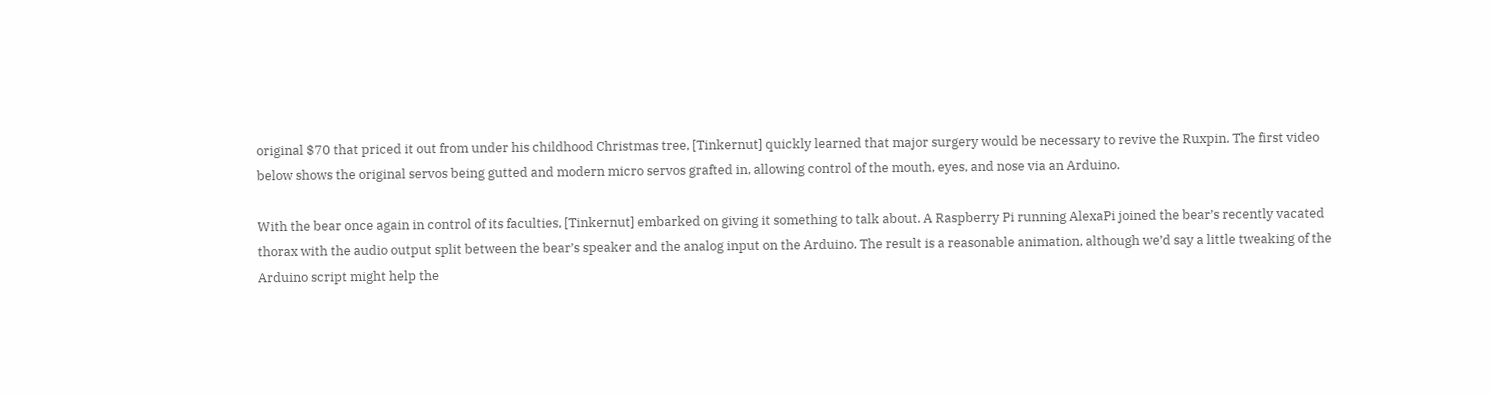original $70 that priced it out from under his childhood Christmas tree, [Tinkernut] quickly learned that major surgery would be necessary to revive the Ruxpin. The first video below shows the original servos being gutted and modern micro servos grafted in, allowing control of the mouth, eyes, and nose via an Arduino.

With the bear once again in control of its faculties, [Tinkernut] embarked on giving it something to talk about. A Raspberry Pi running AlexaPi joined the bear’s recently vacated thorax with the audio output split between the bear’s speaker and the analog input on the Arduino. The result is a reasonable animation, although we’d say a little tweaking of the Arduino script might help the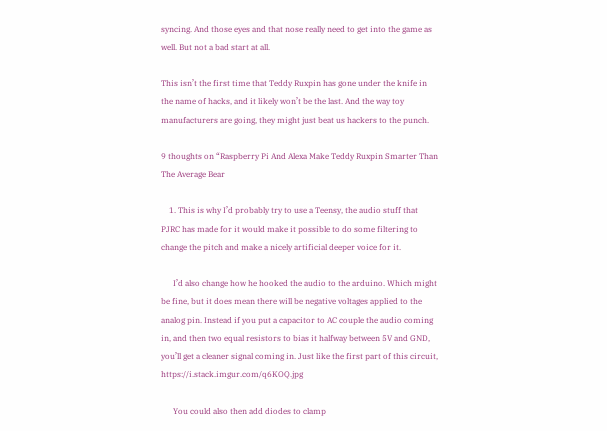syncing. And those eyes and that nose really need to get into the game as well. But not a bad start at all.

This isn’t the first time that Teddy Ruxpin has gone under the knife in the name of hacks, and it likely won’t be the last. And the way toy manufacturers are going, they might just beat us hackers to the punch.

9 thoughts on “Raspberry Pi And Alexa Make Teddy Ruxpin Smarter Than The Average Bear

    1. This is why I’d probably try to use a Teensy, the audio stuff that PJRC has made for it would make it possible to do some filtering to change the pitch and make a nicely artificial deeper voice for it.

      I’d also change how he hooked the audio to the arduino. Which might be fine, but it does mean there will be negative voltages applied to the analog pin. Instead if you put a capacitor to AC couple the audio coming in, and then two equal resistors to bias it halfway between 5V and GND, you’ll get a cleaner signal coming in. Just like the first part of this circuit, https://i.stack.imgur.com/q6KOQ.jpg

      You could also then add diodes to clamp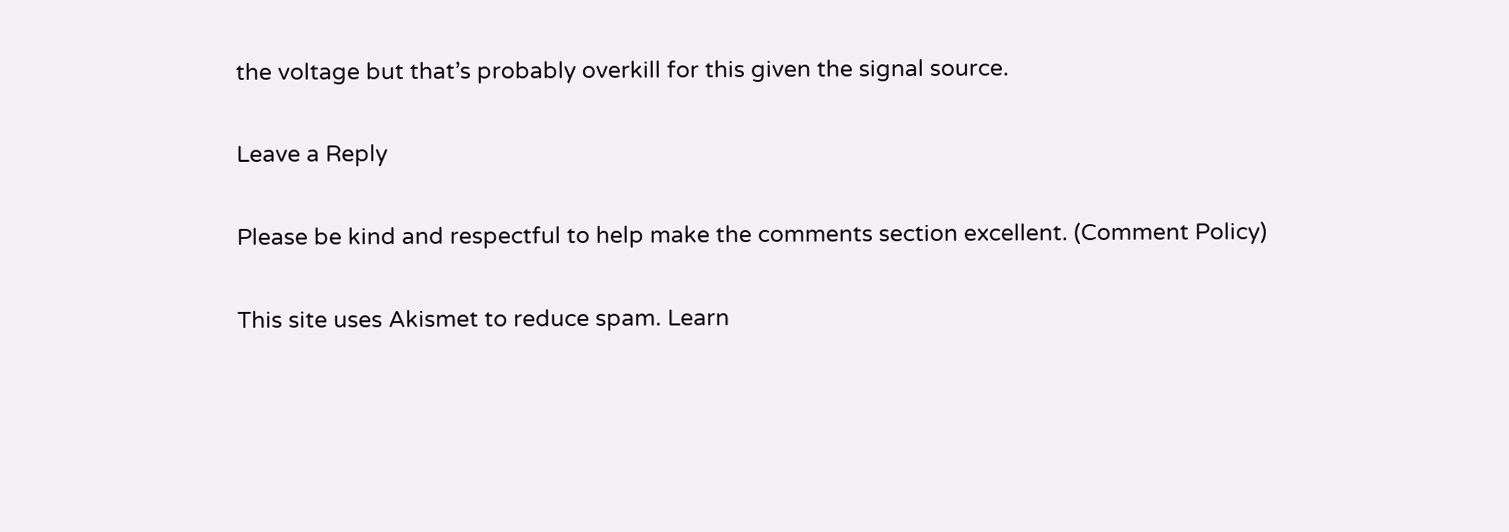the voltage but that’s probably overkill for this given the signal source.

Leave a Reply

Please be kind and respectful to help make the comments section excellent. (Comment Policy)

This site uses Akismet to reduce spam. Learn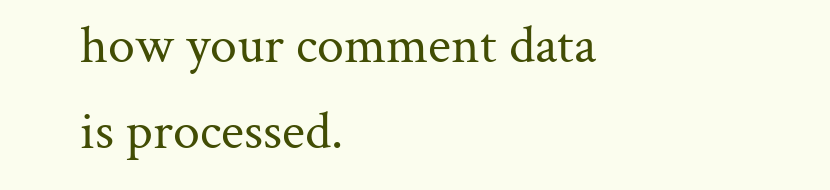how your comment data is processed.